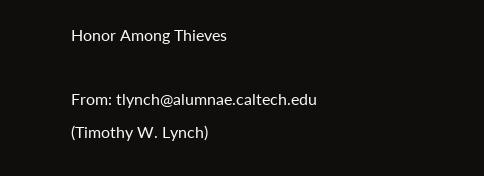Honor Among Thieves

From: tlynch@alumnae.caltech.edu (Timothy W. Lynch)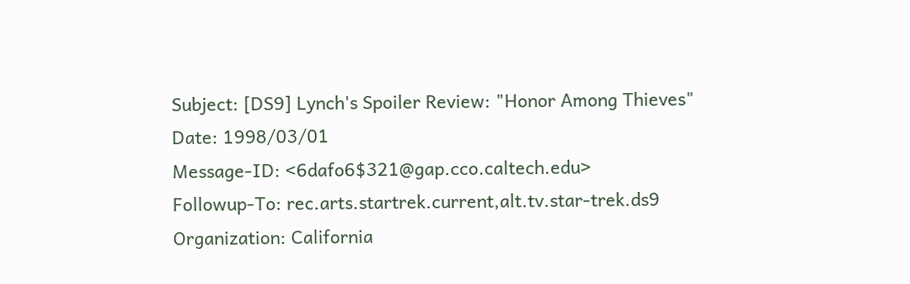Subject: [DS9] Lynch's Spoiler Review: "Honor Among Thieves"
Date: 1998/03/01
Message-ID: <6dafo6$321@gap.cco.caltech.edu>
Followup-To: rec.arts.startrek.current,alt.tv.star-trek.ds9
Organization: California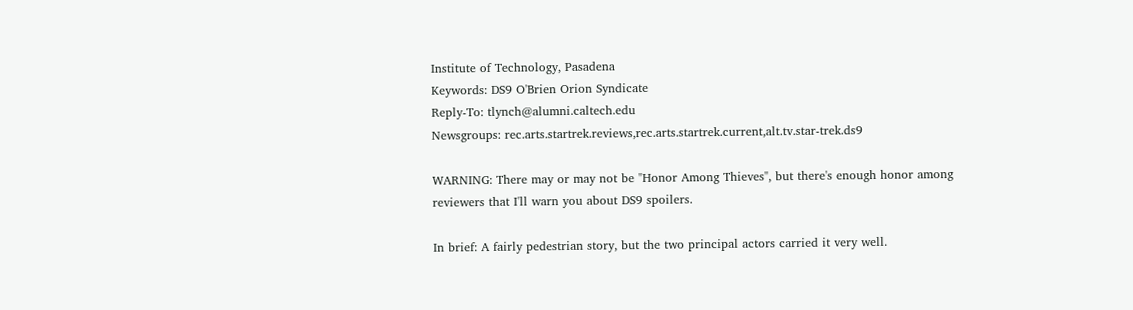Institute of Technology, Pasadena
Keywords: DS9 O'Brien Orion Syndicate
Reply-To: tlynch@alumni.caltech.edu
Newsgroups: rec.arts.startrek.reviews,rec.arts.startrek.current,alt.tv.star-trek.ds9

WARNING: There may or may not be "Honor Among Thieves", but there's enough honor among reviewers that I'll warn you about DS9 spoilers.

In brief: A fairly pedestrian story, but the two principal actors carried it very well.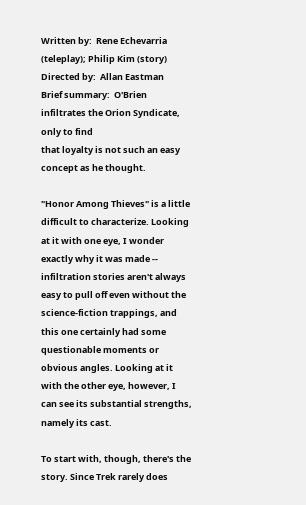Written by:  Rene Echevarria (teleplay); Philip Kim (story)
Directed by:  Allan Eastman
Brief summary:  O'Brien infiltrates the Orion Syndicate, only to find
that loyalty is not such an easy concept as he thought.

"Honor Among Thieves" is a little difficult to characterize. Looking at it with one eye, I wonder exactly why it was made -- infiltration stories aren't always easy to pull off even without the science-fiction trappings, and this one certainly had some questionable moments or obvious angles. Looking at it with the other eye, however, I can see its substantial strengths, namely its cast.

To start with, though, there's the story. Since Trek rarely does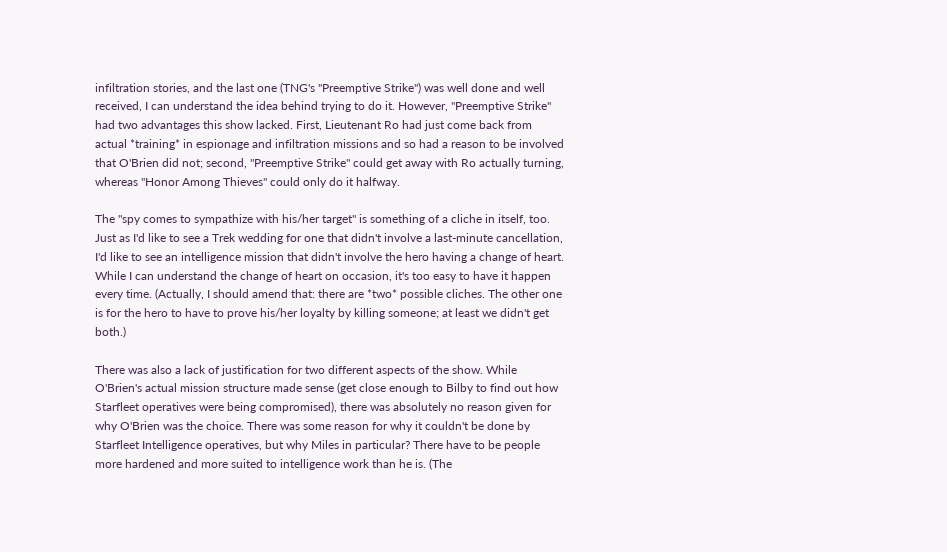infiltration stories, and the last one (TNG's "Preemptive Strike") was well done and well received, I can understand the idea behind trying to do it. However, "Preemptive Strike" had two advantages this show lacked. First, Lieutenant Ro had just come back from actual *training* in espionage and infiltration missions and so had a reason to be involved that O'Brien did not; second, "Preemptive Strike" could get away with Ro actually turning, whereas "Honor Among Thieves" could only do it halfway.

The "spy comes to sympathize with his/her target" is something of a cliche in itself, too. Just as I'd like to see a Trek wedding for one that didn't involve a last-minute cancellation, I'd like to see an intelligence mission that didn't involve the hero having a change of heart. While I can understand the change of heart on occasion, it's too easy to have it happen every time. (Actually, I should amend that: there are *two* possible cliches. The other one is for the hero to have to prove his/her loyalty by killing someone; at least we didn't get both.)

There was also a lack of justification for two different aspects of the show. While O'Brien's actual mission structure made sense (get close enough to Bilby to find out how Starfleet operatives were being compromised), there was absolutely no reason given for why O'Brien was the choice. There was some reason for why it couldn't be done by Starfleet Intelligence operatives, but why Miles in particular? There have to be people more hardened and more suited to intelligence work than he is. (The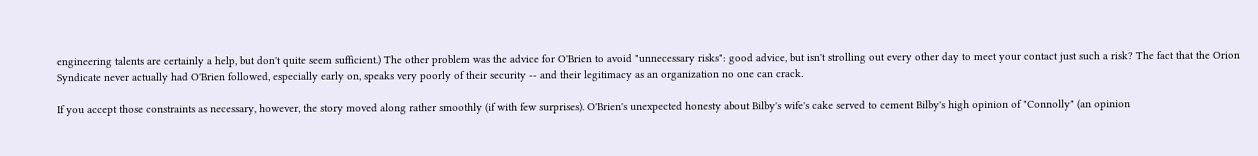engineering talents are certainly a help, but don't quite seem sufficient.) The other problem was the advice for O'Brien to avoid "unnecessary risks": good advice, but isn't strolling out every other day to meet your contact just such a risk? The fact that the Orion Syndicate never actually had O'Brien followed, especially early on, speaks very poorly of their security -- and their legitimacy as an organization no one can crack.

If you accept those constraints as necessary, however, the story moved along rather smoothly (if with few surprises). O'Brien's unexpected honesty about Bilby's wife's cake served to cement Bilby's high opinion of "Connolly" (an opinion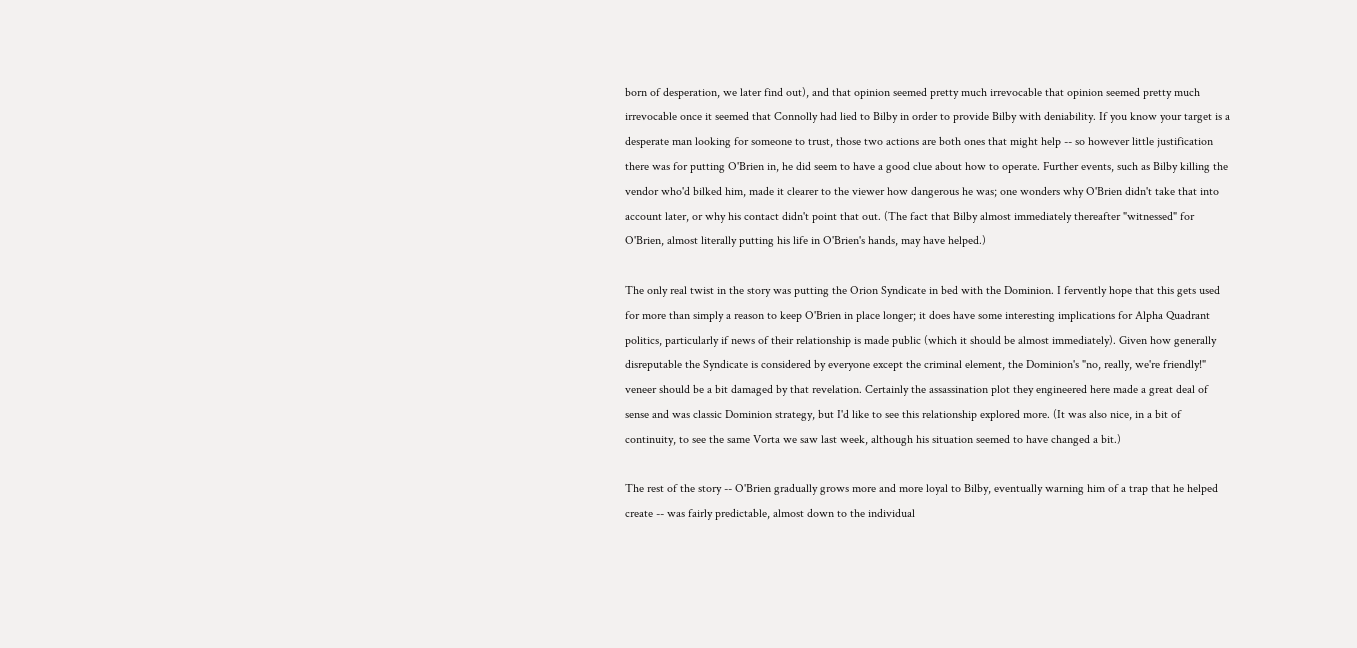born of desperation, we later find out), and that opinion seemed pretty much irrevocable that opinion seemed pretty much irrevocable once it seemed that Connolly had lied to Bilby in order to provide Bilby with deniability. If you know your target is a desperate man looking for someone to trust, those two actions are both ones that might help -- so however little justification there was for putting O'Brien in, he did seem to have a good clue about how to operate. Further events, such as Bilby killing the vendor who'd bilked him, made it clearer to the viewer how dangerous he was; one wonders why O'Brien didn't take that into account later, or why his contact didn't point that out. (The fact that Bilby almost immediately thereafter "witnessed" for O'Brien, almost literally putting his life in O'Brien's hands, may have helped.)

The only real twist in the story was putting the Orion Syndicate in bed with the Dominion. I fervently hope that this gets used for more than simply a reason to keep O'Brien in place longer; it does have some interesting implications for Alpha Quadrant politics, particularly if news of their relationship is made public (which it should be almost immediately). Given how generally disreputable the Syndicate is considered by everyone except the criminal element, the Dominion's "no, really, we're friendly!" veneer should be a bit damaged by that revelation. Certainly the assassination plot they engineered here made a great deal of sense and was classic Dominion strategy, but I'd like to see this relationship explored more. (It was also nice, in a bit of continuity, to see the same Vorta we saw last week, although his situation seemed to have changed a bit.)

The rest of the story -- O'Brien gradually grows more and more loyal to Bilby, eventually warning him of a trap that he helped create -- was fairly predictable, almost down to the individual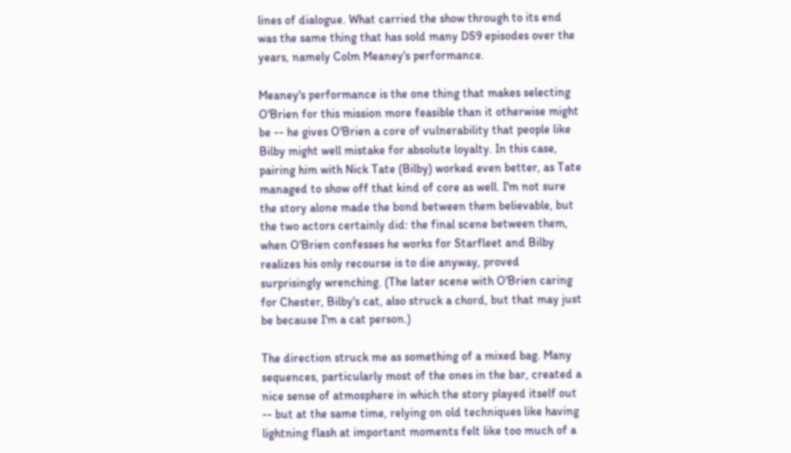lines of dialogue. What carried the show through to its end was the same thing that has sold many DS9 episodes over the years, namely Colm Meaney's performance.

Meaney's performance is the one thing that makes selecting O'Brien for this mission more feasible than it otherwise might be -- he gives O'Brien a core of vulnerability that people like Bilby might well mistake for absolute loyalty. In this case, pairing him with Nick Tate (Bilby) worked even better, as Tate managed to show off that kind of core as well. I'm not sure the story alone made the bond between them believable, but the two actors certainly did: the final scene between them, when O'Brien confesses he works for Starfleet and Bilby realizes his only recourse is to die anyway, proved surprisingly wrenching. (The later scene with O'Brien caring for Chester, Bilby's cat, also struck a chord, but that may just be because I'm a cat person.)

The direction struck me as something of a mixed bag. Many sequences, particularly most of the ones in the bar, created a nice sense of atmosphere in which the story played itself out -- but at the same time, relying on old techniques like having lightning flash at important moments felt like too much of a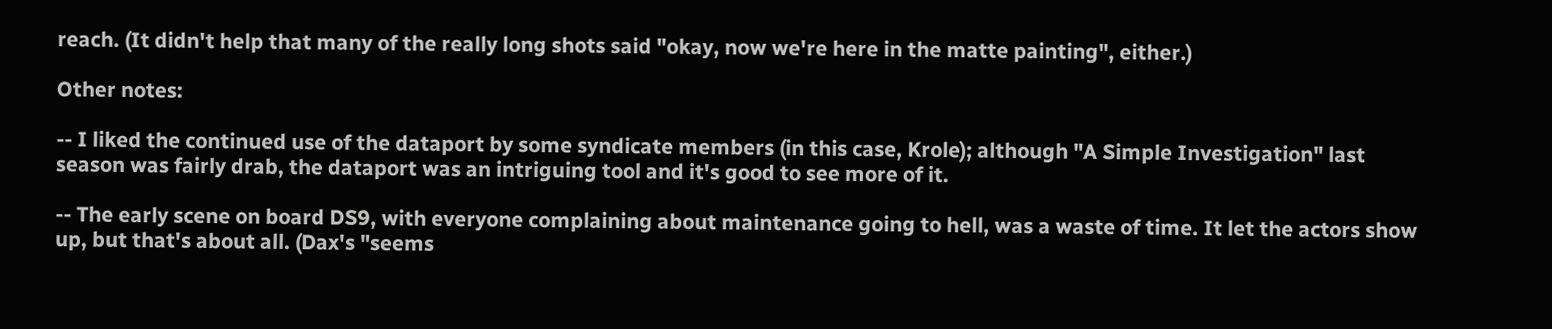reach. (It didn't help that many of the really long shots said "okay, now we're here in the matte painting", either.)

Other notes:

-- I liked the continued use of the dataport by some syndicate members (in this case, Krole); although "A Simple Investigation" last season was fairly drab, the dataport was an intriguing tool and it's good to see more of it.

-- The early scene on board DS9, with everyone complaining about maintenance going to hell, was a waste of time. It let the actors show up, but that's about all. (Dax's "seems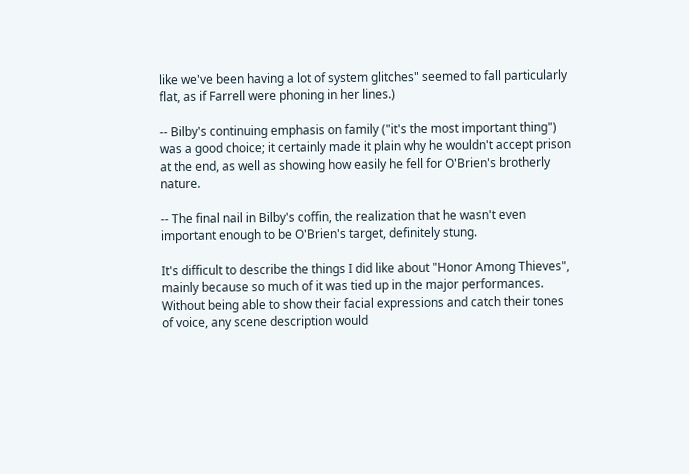like we've been having a lot of system glitches" seemed to fall particularly flat, as if Farrell were phoning in her lines.)

-- Bilby's continuing emphasis on family ("it's the most important thing") was a good choice; it certainly made it plain why he wouldn't accept prison at the end, as well as showing how easily he fell for O'Brien's brotherly nature.

-- The final nail in Bilby's coffin, the realization that he wasn't even important enough to be O'Brien's target, definitely stung.

It's difficult to describe the things I did like about "Honor Among Thieves", mainly because so much of it was tied up in the major performances. Without being able to show their facial expressions and catch their tones of voice, any scene description would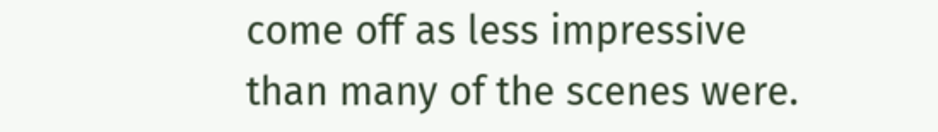come off as less impressive than many of the scenes were.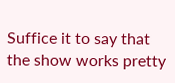Suffice it to say that the show works pretty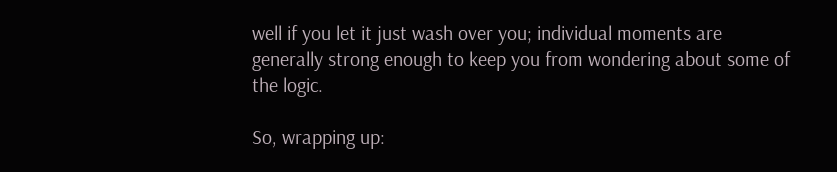well if you let it just wash over you; individual moments are generally strong enough to keep you from wondering about some of the logic.

So, wrapping up: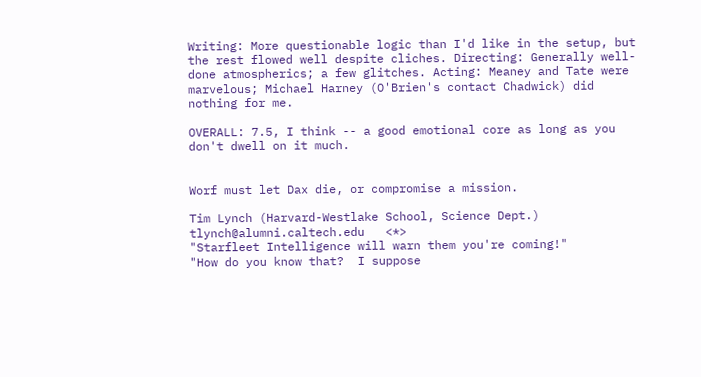Writing: More questionable logic than I'd like in the setup, but the rest flowed well despite cliches. Directing: Generally well-done atmospherics; a few glitches. Acting: Meaney and Tate were marvelous; Michael Harney (O'Brien's contact Chadwick) did nothing for me.

OVERALL: 7.5, I think -- a good emotional core as long as you don't dwell on it much.


Worf must let Dax die, or compromise a mission.

Tim Lynch (Harvard-Westlake School, Science Dept.)
tlynch@alumni.caltech.edu   <*>
"Starfleet Intelligence will warn them you're coming!"
"How do you know that?  I suppose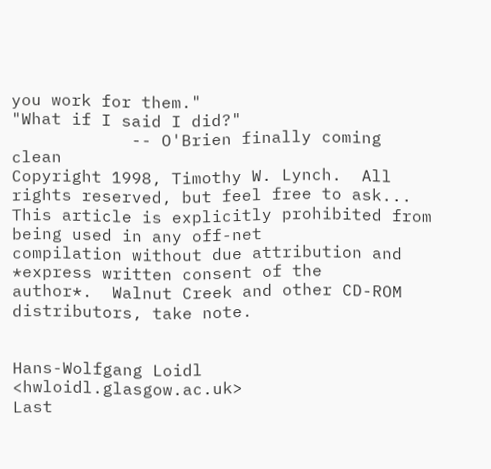you work for them."
"What if I said I did?"
            -- O'Brien finally coming clean
Copyright 1998, Timothy W. Lynch.  All rights reserved, but feel free to ask...
This article is explicitly prohibited from being used in any off-net
compilation without due attribution and *express written consent of the
author*.  Walnut Creek and other CD-ROM distributors, take note.


Hans-Wolfgang Loidl <hwloidl.glasgow.ac.uk>
Last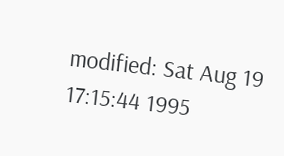modified: Sat Aug 19 17:15:44 1995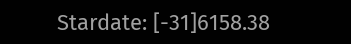Stardate: [-31]6158.38